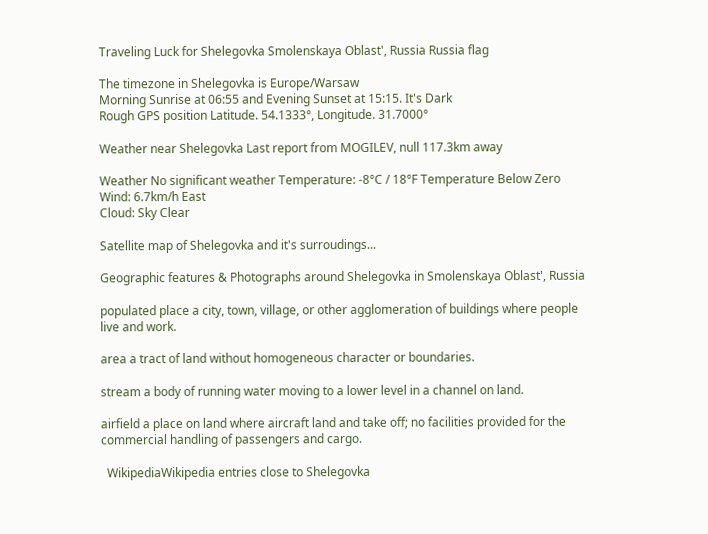Traveling Luck for Shelegovka Smolenskaya Oblast', Russia Russia flag

The timezone in Shelegovka is Europe/Warsaw
Morning Sunrise at 06:55 and Evening Sunset at 15:15. It's Dark
Rough GPS position Latitude. 54.1333°, Longitude. 31.7000°

Weather near Shelegovka Last report from MOGILEV, null 117.3km away

Weather No significant weather Temperature: -8°C / 18°F Temperature Below Zero
Wind: 6.7km/h East
Cloud: Sky Clear

Satellite map of Shelegovka and it's surroudings...

Geographic features & Photographs around Shelegovka in Smolenskaya Oblast', Russia

populated place a city, town, village, or other agglomeration of buildings where people live and work.

area a tract of land without homogeneous character or boundaries.

stream a body of running water moving to a lower level in a channel on land.

airfield a place on land where aircraft land and take off; no facilities provided for the commercial handling of passengers and cargo.

  WikipediaWikipedia entries close to Shelegovka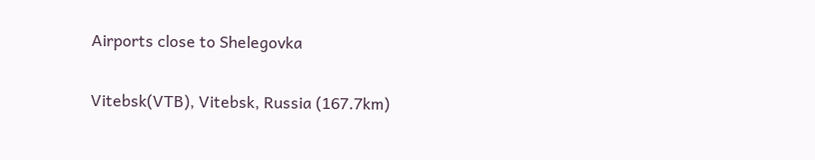Airports close to Shelegovka

Vitebsk(VTB), Vitebsk, Russia (167.7km)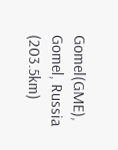Gomel(GME), Gomel, Russia (203.5km)